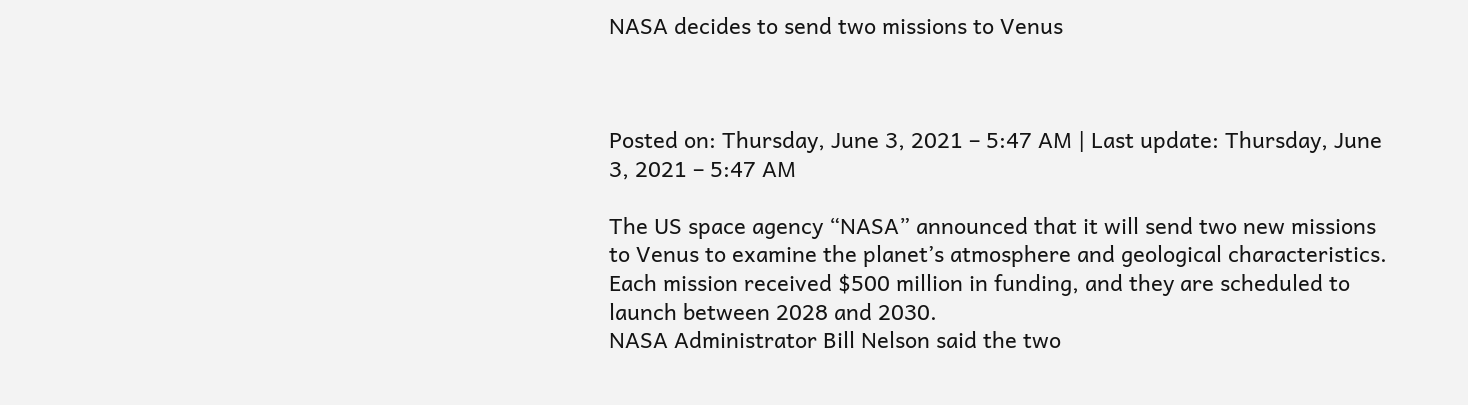NASA decides to send two missions to Venus



Posted on: Thursday, June 3, 2021 – 5:47 AM | Last update: Thursday, June 3, 2021 – 5:47 AM

The US space agency “NASA” announced that it will send two new missions to Venus to examine the planet’s atmosphere and geological characteristics.
Each mission received $500 million in funding, and they are scheduled to launch between 2028 and 2030.
NASA Administrator Bill Nelson said the two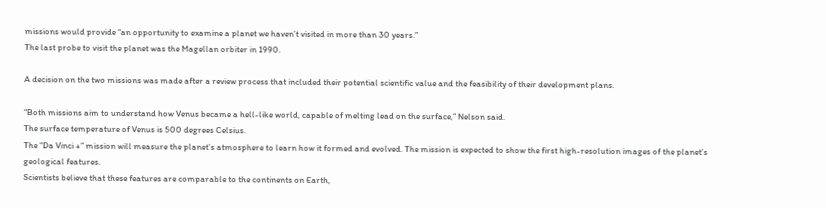missions would provide “an opportunity to examine a planet we haven’t visited in more than 30 years.”
The last probe to visit the planet was the Magellan orbiter in 1990.

A decision on the two missions was made after a review process that included their potential scientific value and the feasibility of their development plans.

“Both missions aim to understand how Venus became a hell-like world, capable of melting lead on the surface,” Nelson said.
The surface temperature of Venus is 500 degrees Celsius.
The “Da Vinci +” mission will measure the planet’s atmosphere to learn how it formed and evolved. The mission is expected to show the first high-resolution images of the planet’s geological features.
Scientists believe that these features are comparable to the continents on Earth,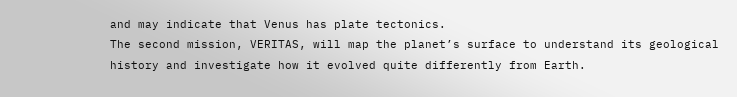and may indicate that Venus has plate tectonics.
The second mission, VERITAS, will map the planet’s surface to understand its geological history and investigate how it evolved quite differently from Earth.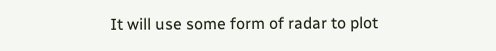It will use some form of radar to plot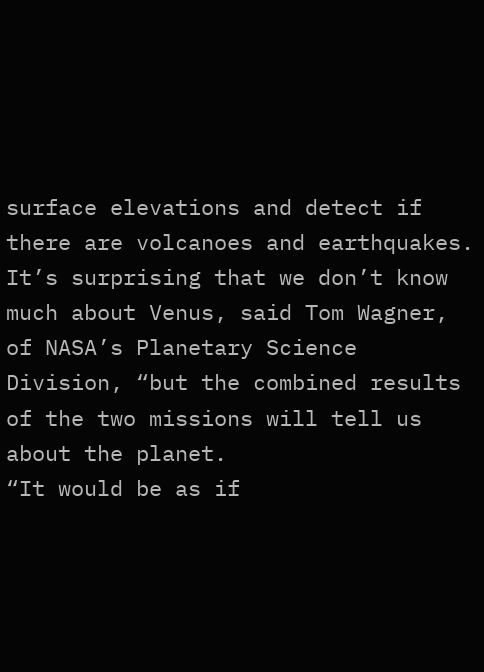surface elevations and detect if there are volcanoes and earthquakes.
It’s surprising that we don’t know much about Venus, said Tom Wagner, of NASA’s Planetary Science Division, “but the combined results of the two missions will tell us about the planet.
“It would be as if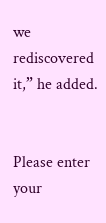we rediscovered it,” he added.


Please enter your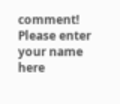comment!
Please enter your name here